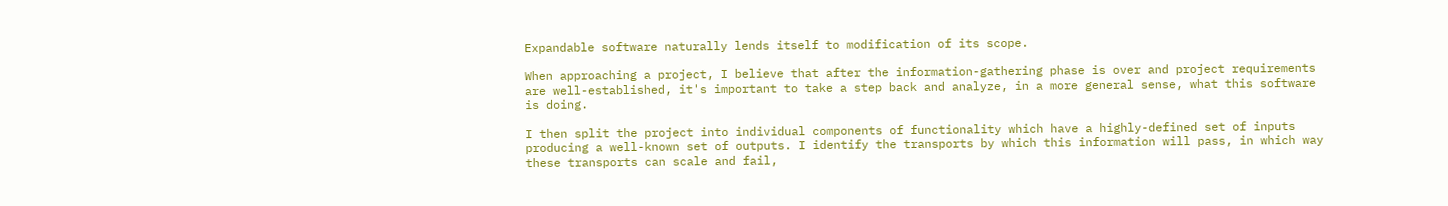Expandable software naturally lends itself to modification of its scope.

When approaching a project, I believe that after the information-gathering phase is over and project requirements are well-established, it's important to take a step back and analyze, in a more general sense, what this software is doing.

I then split the project into individual components of functionality which have a highly-defined set of inputs producing a well-known set of outputs. I identify the transports by which this information will pass, in which way these transports can scale and fail,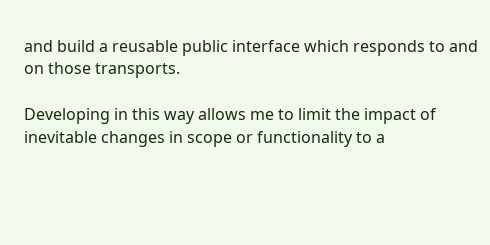and build a reusable public interface which responds to and on those transports.

Developing in this way allows me to limit the impact of inevitable changes in scope or functionality to a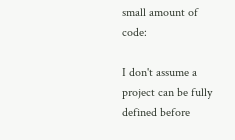small amount of code:

I don't assume a project can be fully defined before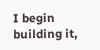I begin building it,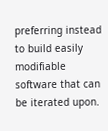preferring instead to build easily modifiable software that can be iterated upon.